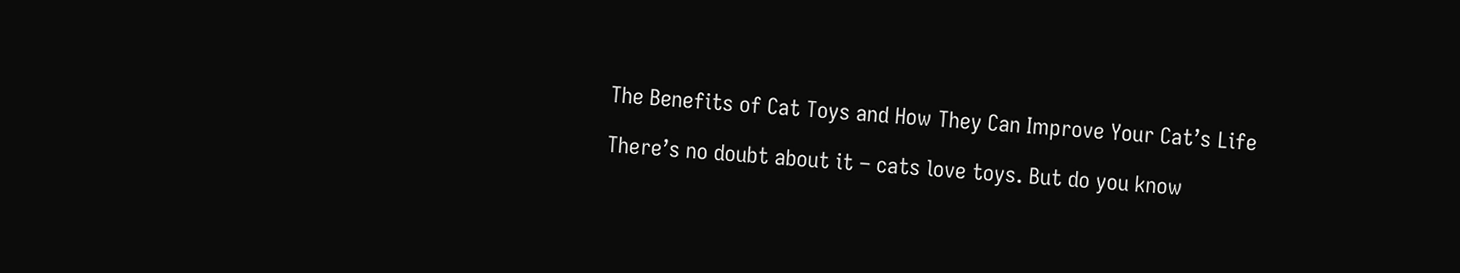The Benefits of Cat Toys and How They Can Improve Your Cat’s Life

There’s no doubt about it – cats love toys. But do you know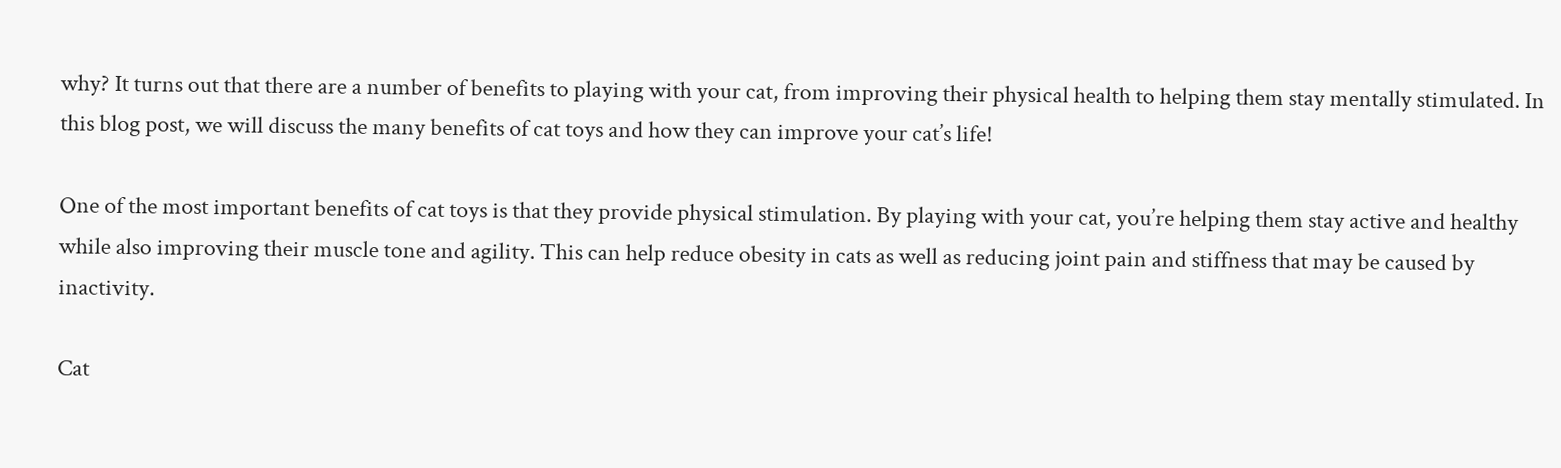why? It turns out that there are a number of benefits to playing with your cat, from improving their physical health to helping them stay mentally stimulated. In this blog post, we will discuss the many benefits of cat toys and how they can improve your cat’s life!

One of the most important benefits of cat toys is that they provide physical stimulation. By playing with your cat, you’re helping them stay active and healthy while also improving their muscle tone and agility. This can help reduce obesity in cats as well as reducing joint pain and stiffness that may be caused by inactivity.

Cat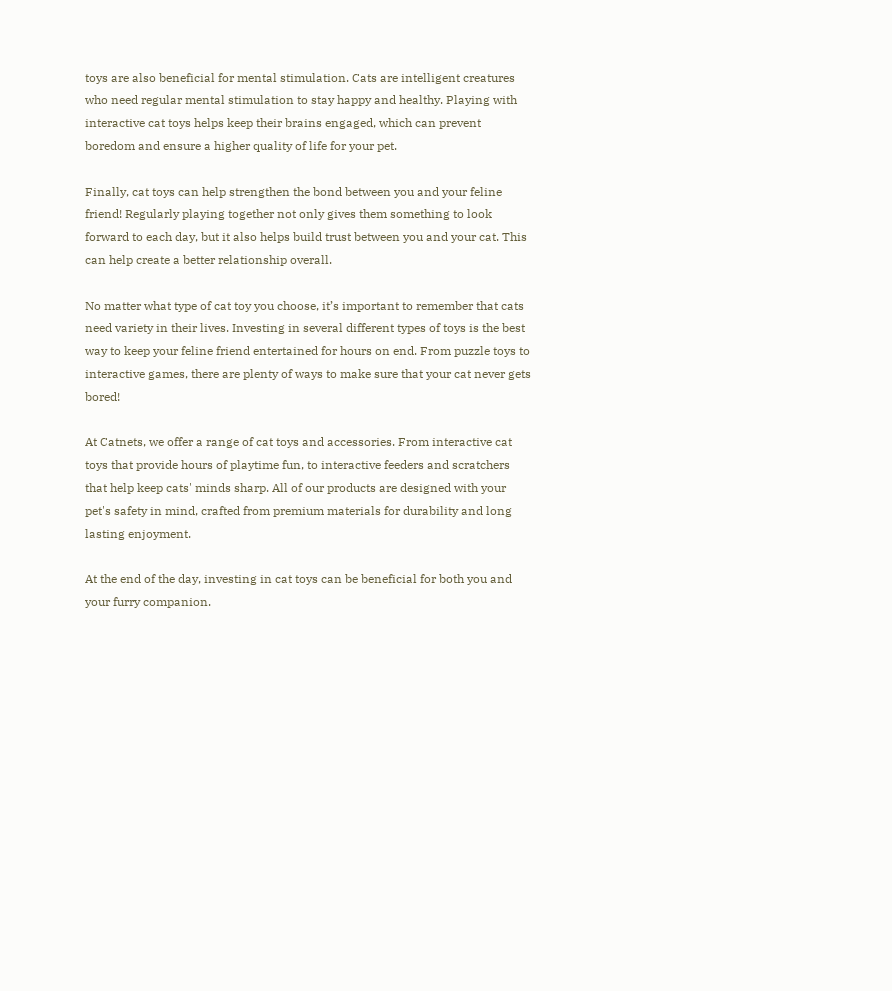toys are also beneficial for mental stimulation. Cats are intelligent creatures who need regular mental stimulation to stay happy and healthy. Playing with interactive cat toys helps keep their brains engaged, which can prevent boredom and ensure a higher quality of life for your pet.

Finally, cat toys can help strengthen the bond between you and your feline friend! Regularly playing together not only gives them something to look forward to each day, but it also helps build trust between you and your cat. This can help create a better relationship overall.

No matter what type of cat toy you choose, it’s important to remember that cats need variety in their lives. Investing in several different types of toys is the best way to keep your feline friend entertained for hours on end. From puzzle toys to interactive games, there are plenty of ways to make sure that your cat never gets bored!

At Catnets, we offer a range of cat toys and accessories. From interactive cat toys that provide hours of playtime fun, to interactive feeders and scratchers that help keep cats' minds sharp. All of our products are designed with your pet's safety in mind, crafted from premium materials for durability and long lasting enjoyment.

At the end of the day, investing in cat toys can be beneficial for both you and your furry companion.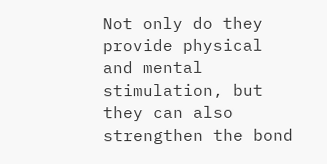Not only do they provide physical and mental stimulation, but they can also strengthen the bond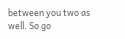between you two as well. So go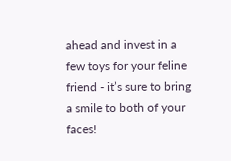ahead and invest in a few toys for your feline friend - it’s sure to bring a smile to both of your faces!